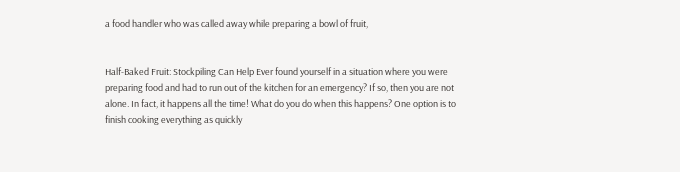a food handler who was called away while preparing a bowl of fruit,


Half-Baked Fruit: Stockpiling Can Help Ever found yourself in a situation where you were preparing food and had to run out of the kitchen for an emergency? If so, then you are not alone. In fact, it happens all the time! What do you do when this happens? One option is to finish cooking everything as quickly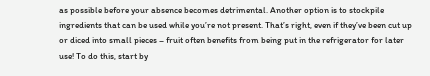as possible before your absence becomes detrimental. Another option is to stockpile ingredients that can be used while you’re not present. That’s right, even if they’ve been cut up or diced into small pieces – fruit often benefits from being put in the refrigerator for later use! To do this, start by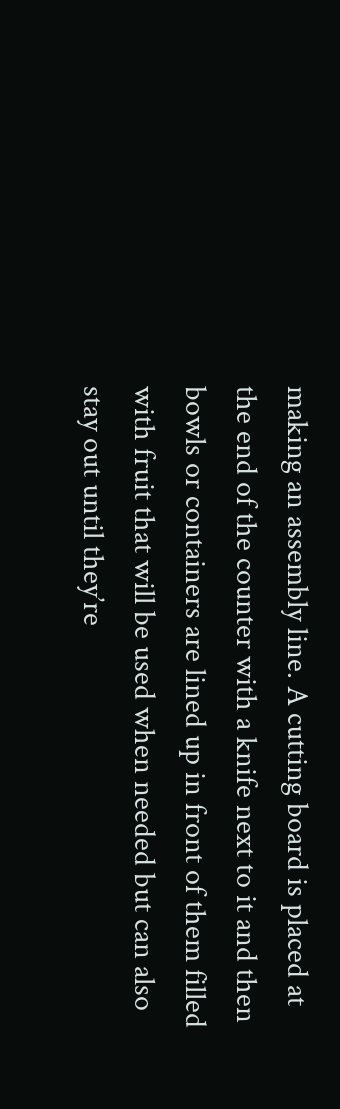making an assembly line. A cutting board is placed at the end of the counter with a knife next to it and then bowls or containers are lined up in front of them filled with fruit that will be used when needed but can also stay out until they’re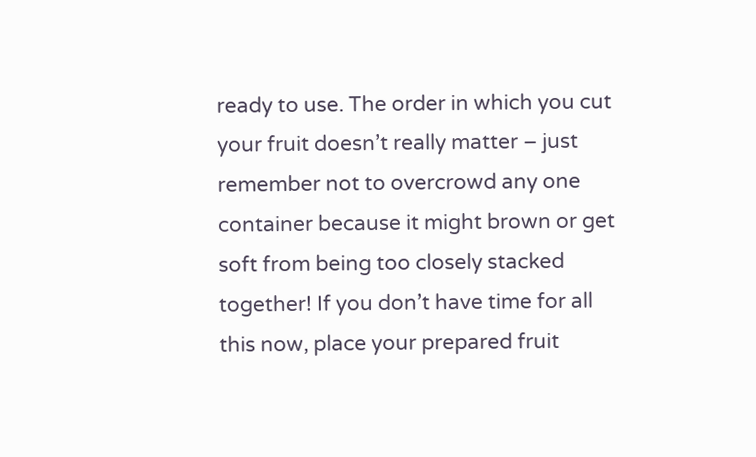ready to use. The order in which you cut your fruit doesn’t really matter – just remember not to overcrowd any one container because it might brown or get soft from being too closely stacked together! If you don’t have time for all this now, place your prepared fruit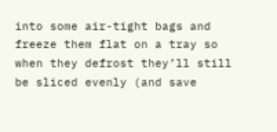into some air-tight bags and freeze them flat on a tray so when they defrost they’ll still be sliced evenly (and save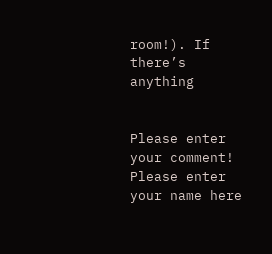room!). If there’s anything


Please enter your comment!
Please enter your name here